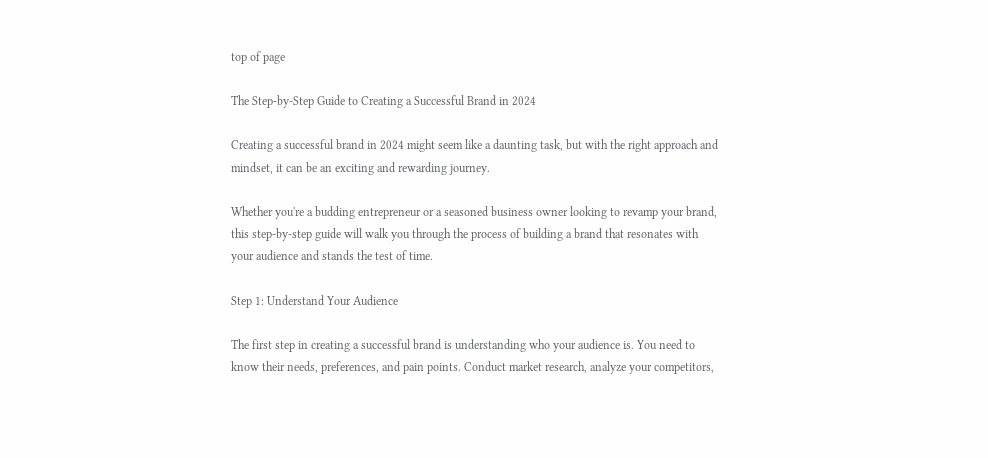top of page

The Step-by-Step Guide to Creating a Successful Brand in 2024

Creating a successful brand in 2024 might seem like a daunting task, but with the right approach and mindset, it can be an exciting and rewarding journey.

Whether you're a budding entrepreneur or a seasoned business owner looking to revamp your brand, this step-by-step guide will walk you through the process of building a brand that resonates with your audience and stands the test of time.

Step 1: Understand Your Audience

The first step in creating a successful brand is understanding who your audience is. You need to know their needs, preferences, and pain points. Conduct market research, analyze your competitors,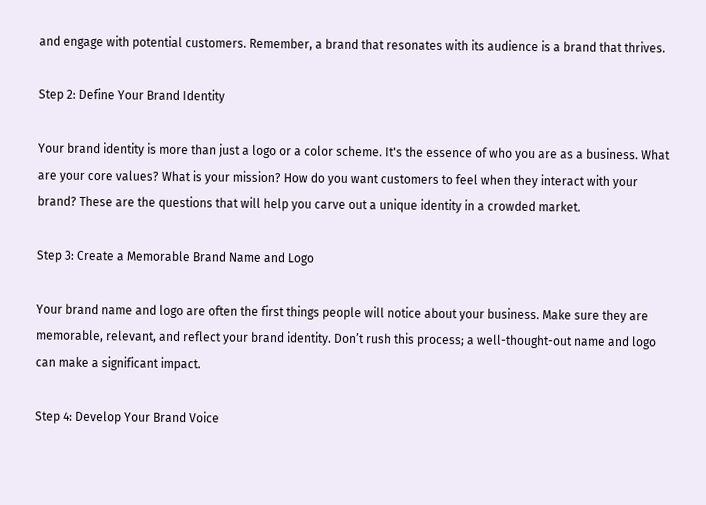and engage with potential customers. Remember, a brand that resonates with its audience is a brand that thrives.

Step 2: Define Your Brand Identity

Your brand identity is more than just a logo or a color scheme. It's the essence of who you are as a business. What are your core values? What is your mission? How do you want customers to feel when they interact with your brand? These are the questions that will help you carve out a unique identity in a crowded market.

Step 3: Create a Memorable Brand Name and Logo

Your brand name and logo are often the first things people will notice about your business. Make sure they are memorable, relevant, and reflect your brand identity. Don’t rush this process; a well-thought-out name and logo can make a significant impact.

Step 4: Develop Your Brand Voice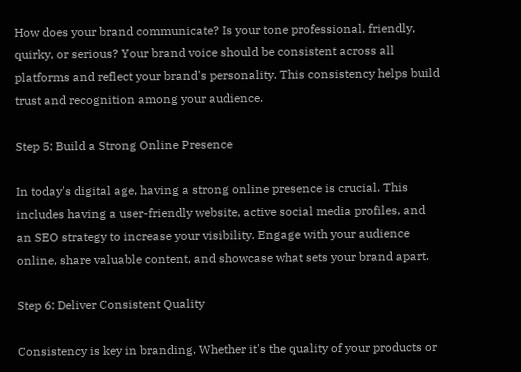How does your brand communicate? Is your tone professional, friendly, quirky, or serious? Your brand voice should be consistent across all platforms and reflect your brand's personality. This consistency helps build trust and recognition among your audience.

Step 5: Build a Strong Online Presence

In today's digital age, having a strong online presence is crucial. This includes having a user-friendly website, active social media profiles, and an SEO strategy to increase your visibility. Engage with your audience online, share valuable content, and showcase what sets your brand apart.

Step 6: Deliver Consistent Quality

Consistency is key in branding. Whether it's the quality of your products or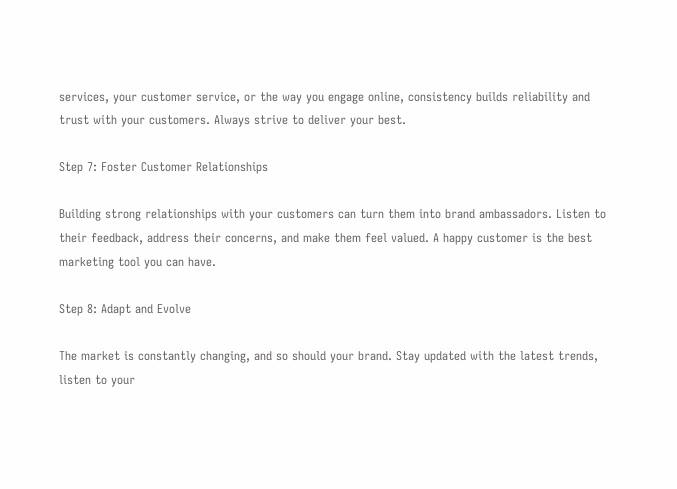services, your customer service, or the way you engage online, consistency builds reliability and trust with your customers. Always strive to deliver your best.

Step 7: Foster Customer Relationships

Building strong relationships with your customers can turn them into brand ambassadors. Listen to their feedback, address their concerns, and make them feel valued. A happy customer is the best marketing tool you can have.

Step 8: Adapt and Evolve

The market is constantly changing, and so should your brand. Stay updated with the latest trends, listen to your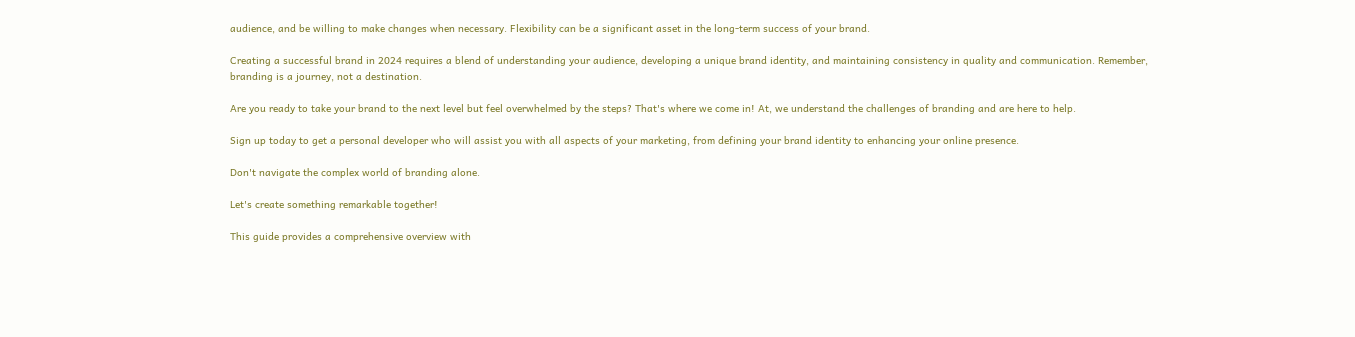audience, and be willing to make changes when necessary. Flexibility can be a significant asset in the long-term success of your brand.

Creating a successful brand in 2024 requires a blend of understanding your audience, developing a unique brand identity, and maintaining consistency in quality and communication. Remember, branding is a journey, not a destination.

Are you ready to take your brand to the next level but feel overwhelmed by the steps? That's where we come in! At, we understand the challenges of branding and are here to help.

Sign up today to get a personal developer who will assist you with all aspects of your marketing, from defining your brand identity to enhancing your online presence.

Don't navigate the complex world of branding alone.

Let's create something remarkable together!

This guide provides a comprehensive overview with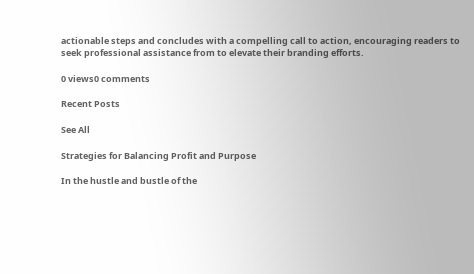actionable steps and concludes with a compelling call to action, encouraging readers to seek professional assistance from to elevate their branding efforts.

0 views0 comments

Recent Posts

See All

Strategies for Balancing Profit and Purpose

In the hustle and bustle of the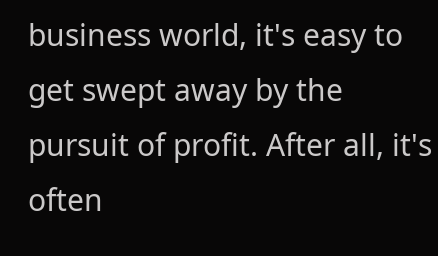business world, it's easy to get swept away by the pursuit of profit. After all, it's often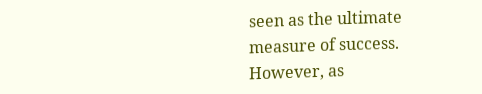seen as the ultimate measure of success. However, as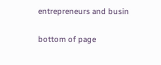entrepreneurs and busin

bottom of page